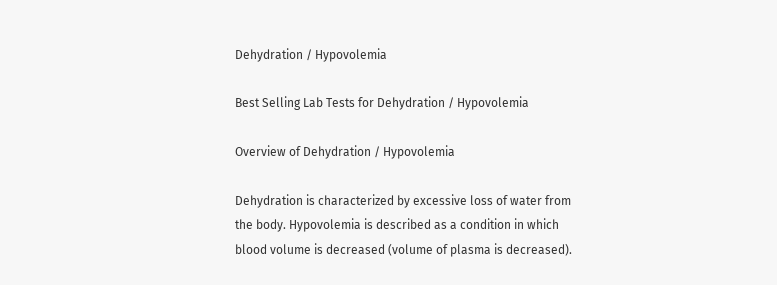Dehydration / Hypovolemia

Best Selling Lab Tests for Dehydration / Hypovolemia

Overview of Dehydration / Hypovolemia

Dehydration is characterized by excessive loss of water from the body. Hypovolemia is described as a condition in which blood volume is decreased (volume of plasma is decreased).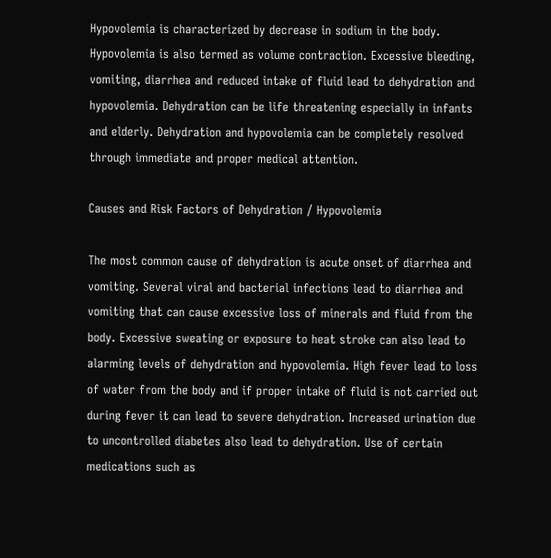Hypovolemia is characterized by decrease in sodium in the body. Hypovolemia is also termed as volume contraction. Excessive bleeding, vomiting, diarrhea and reduced intake of fluid lead to dehydration and hypovolemia. Dehydration can be life threatening especially in infants and elderly. Dehydration and hypovolemia can be completely resolved through immediate and proper medical attention.

Causes and Risk Factors of Dehydration / Hypovolemia

The most common cause of dehydration is acute onset of diarrhea and vomiting. Several viral and bacterial infections lead to diarrhea and vomiting that can cause excessive loss of minerals and fluid from the body. Excessive sweating or exposure to heat stroke can also lead to alarming levels of dehydration and hypovolemia. High fever lead to loss of water from the body and if proper intake of fluid is not carried out during fever it can lead to severe dehydration. Increased urination due to uncontrolled diabetes also lead to dehydration. Use of certain medications such as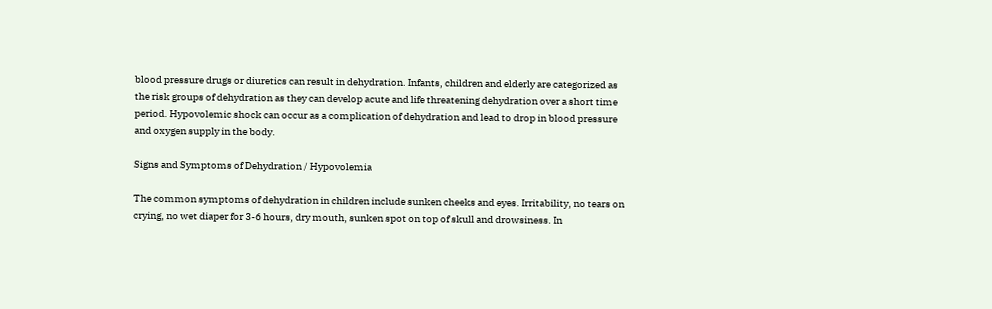blood pressure drugs or diuretics can result in dehydration. Infants, children and elderly are categorized as the risk groups of dehydration as they can develop acute and life threatening dehydration over a short time period. Hypovolemic shock can occur as a complication of dehydration and lead to drop in blood pressure and oxygen supply in the body.

Signs and Symptoms of Dehydration / Hypovolemia

The common symptoms of dehydration in children include sunken cheeks and eyes. Irritability, no tears on crying, no wet diaper for 3-6 hours, dry mouth, sunken spot on top of skull and drowsiness. In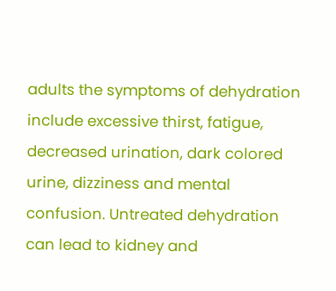adults the symptoms of dehydration include excessive thirst, fatigue, decreased urination, dark colored urine, dizziness and mental confusion. Untreated dehydration can lead to kidney and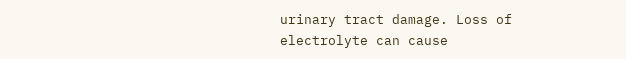urinary tract damage. Loss of electrolyte can cause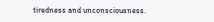tiredness and unconsciousness.